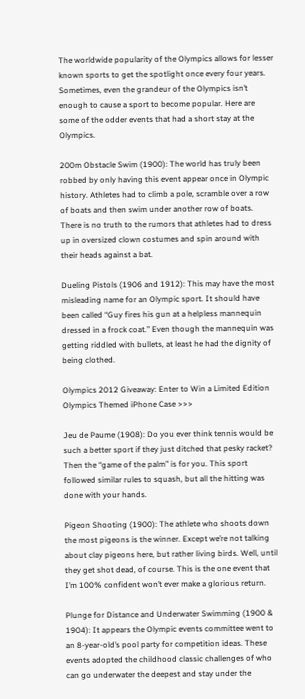The worldwide popularity of the Olympics allows for lesser known sports to get the spotlight once every four years. Sometimes, even the grandeur of the Olympics isn’t enough to cause a sport to become popular. Here are some of the odder events that had a short stay at the Olympics.

200m Obstacle Swim (1900): The world has truly been robbed by only having this event appear once in Olympic history. Athletes had to climb a pole, scramble over a row of boats and then swim under another row of boats. There is no truth to the rumors that athletes had to dress up in oversized clown costumes and spin around with their heads against a bat.

Dueling Pistols (1906 and 1912): This may have the most misleading name for an Olympic sport. It should have been called “Guy fires his gun at a helpless mannequin dressed in a frock coat.” Even though the mannequin was getting riddled with bullets, at least he had the dignity of being clothed.

Olympics 2012 Giveaway: Enter to Win a Limited Edition Olympics Themed iPhone Case >>>

Jeu de Paume (1908): Do you ever think tennis would be such a better sport if they just ditched that pesky racket? Then the “game of the palm” is for you. This sport followed similar rules to squash, but all the hitting was done with your hands.

Pigeon Shooting (1900): The athlete who shoots down the most pigeons is the winner. Except we’re not talking about clay pigeons here, but rather living birds. Well, until they get shot dead, of course. This is the one event that I’m 100% confident won’t ever make a glorious return.

Plunge for Distance and Underwater Swimming (1900 & 1904): It appears the Olympic events committee went to an 8-year-old’s pool party for competition ideas. These events adopted the childhood classic challenges of who can go underwater the deepest and stay under the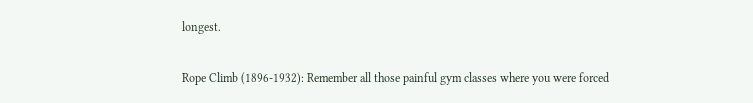longest.

Rope Climb (1896-1932): Remember all those painful gym classes where you were forced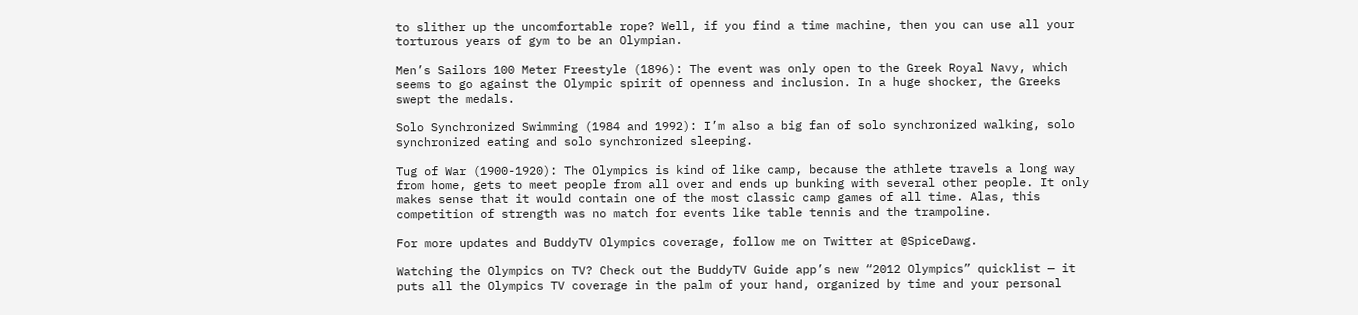to slither up the uncomfortable rope? Well, if you find a time machine, then you can use all your torturous years of gym to be an Olympian.

Men’s Sailors 100 Meter Freestyle (1896): The event was only open to the Greek Royal Navy, which seems to go against the Olympic spirit of openness and inclusion. In a huge shocker, the Greeks swept the medals.

Solo Synchronized Swimming (1984 and 1992): I’m also a big fan of solo synchronized walking, solo synchronized eating and solo synchronized sleeping.

Tug of War (1900-1920): The Olympics is kind of like camp, because the athlete travels a long way from home, gets to meet people from all over and ends up bunking with several other people. It only makes sense that it would contain one of the most classic camp games of all time. Alas, this competition of strength was no match for events like table tennis and the trampoline.

For more updates and BuddyTV Olympics coverage, follow me on Twitter at @SpiceDawg.

Watching the Olympics on TV? Check out the BuddyTV Guide app’s new “2012 Olympics” quicklist — it puts all the Olympics TV coverage in the palm of your hand, organized by time and your personal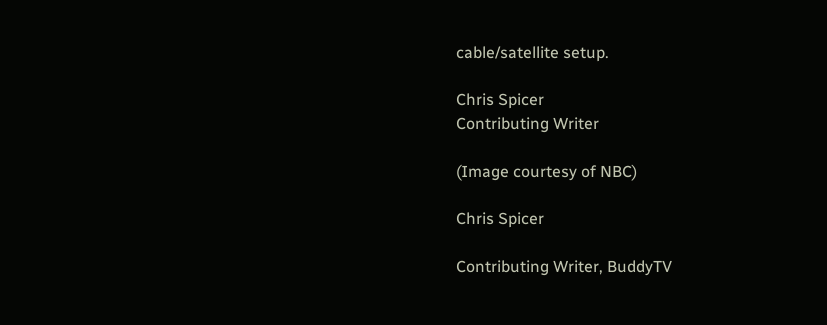cable/satellite setup.

Chris Spicer
Contributing Writer

(Image courtesy of NBC)

Chris Spicer

Contributing Writer, BuddyTV